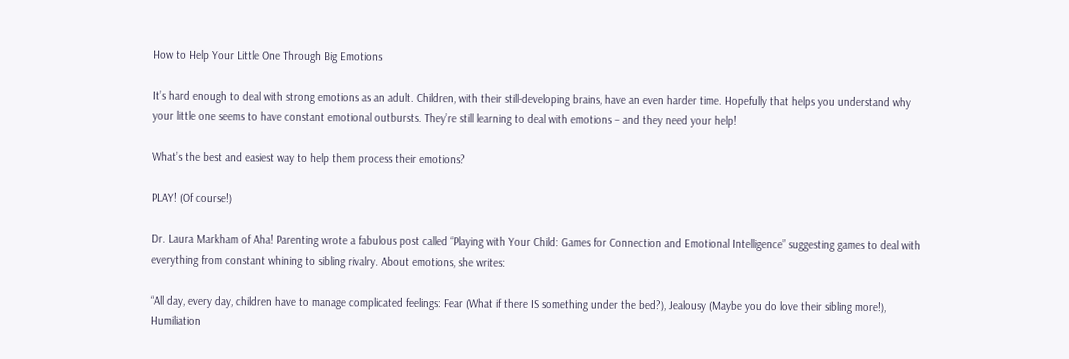How to Help Your Little One Through Big Emotions

It’s hard enough to deal with strong emotions as an adult. Children, with their still-developing brains, have an even harder time. Hopefully that helps you understand why your little one seems to have constant emotional outbursts. They’re still learning to deal with emotions – and they need your help!

What’s the best and easiest way to help them process their emotions?

PLAY! (Of course!)

Dr. Laura Markham of Aha! Parenting wrote a fabulous post called “Playing with Your Child: Games for Connection and Emotional Intelligence” suggesting games to deal with everything from constant whining to sibling rivalry. About emotions, she writes:

“All day, every day, children have to manage complicated feelings: Fear (What if there IS something under the bed?), Jealousy (Maybe you do love their sibling more!), Humiliation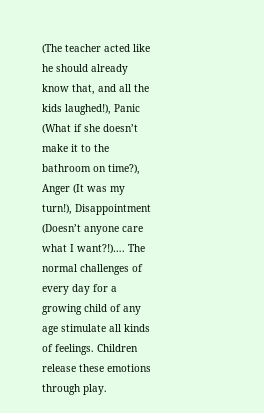(The teacher acted like he should already know that, and all the kids laughed!), Panic (What if she doesn’t make it to the bathroom on time?), Anger (It was my turn!), Disappointment (Doesn’t anyone care what I want?!)…. The normal challenges of every day for a growing child of any age stimulate all kinds of feelings. Children release these emotions through play.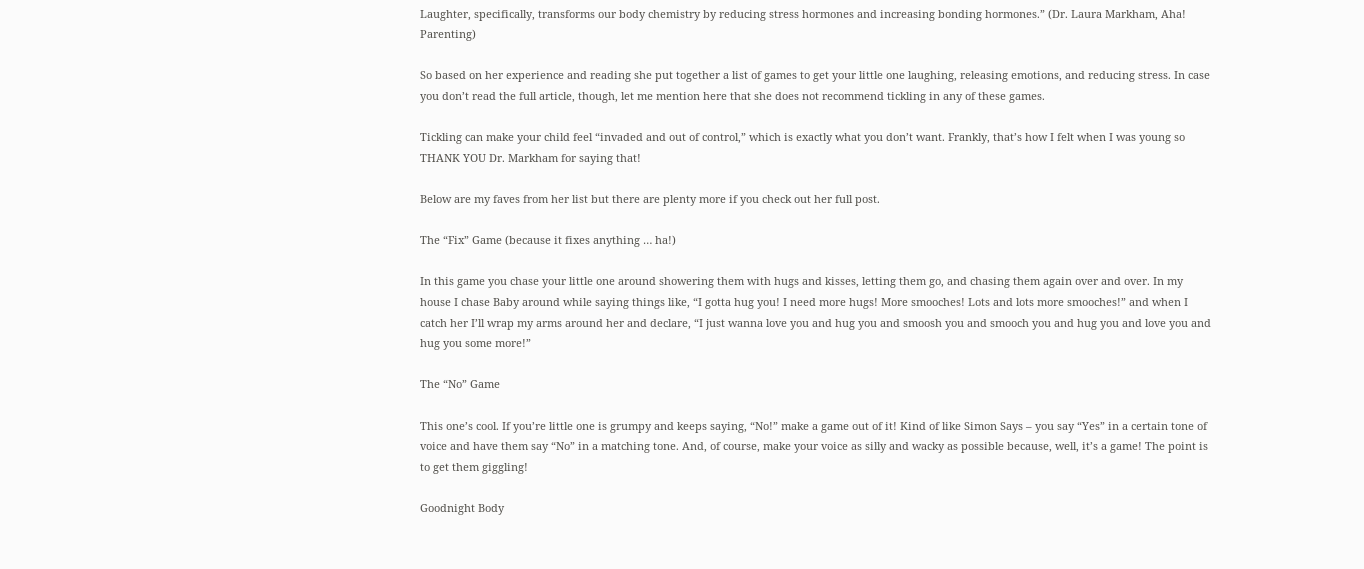Laughter, specifically, transforms our body chemistry by reducing stress hormones and increasing bonding hormones.” (Dr. Laura Markham, Aha! Parenting)

So based on her experience and reading she put together a list of games to get your little one laughing, releasing emotions, and reducing stress. In case you don’t read the full article, though, let me mention here that she does not recommend tickling in any of these games.

Tickling can make your child feel “invaded and out of control,” which is exactly what you don’t want. Frankly, that’s how I felt when I was young so THANK YOU Dr. Markham for saying that!

Below are my faves from her list but there are plenty more if you check out her full post.

The “Fix” Game (because it fixes anything … ha!)

In this game you chase your little one around showering them with hugs and kisses, letting them go, and chasing them again over and over. In my house I chase Baby around while saying things like, “I gotta hug you! I need more hugs! More smooches! Lots and lots more smooches!” and when I catch her I’ll wrap my arms around her and declare, “I just wanna love you and hug you and smoosh you and smooch you and hug you and love you and hug you some more!”

The “No” Game

This one’s cool. If you’re little one is grumpy and keeps saying, “No!” make a game out of it! Kind of like Simon Says – you say “Yes” in a certain tone of voice and have them say “No” in a matching tone. And, of course, make your voice as silly and wacky as possible because, well, it’s a game! The point is to get them giggling!

Goodnight Body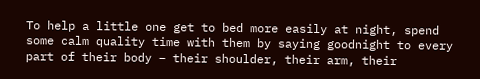To help a little one get to bed more easily at night, spend some calm quality time with them by saying goodnight to every part of their body – their shoulder, their arm, their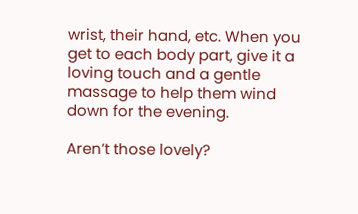wrist, their hand, etc. When you get to each body part, give it a loving touch and a gentle massage to help them wind down for the evening.

Aren’t those lovely?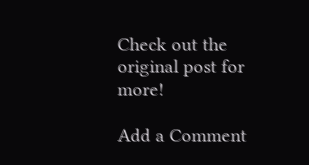Check out the original post for more!

Add a Comment